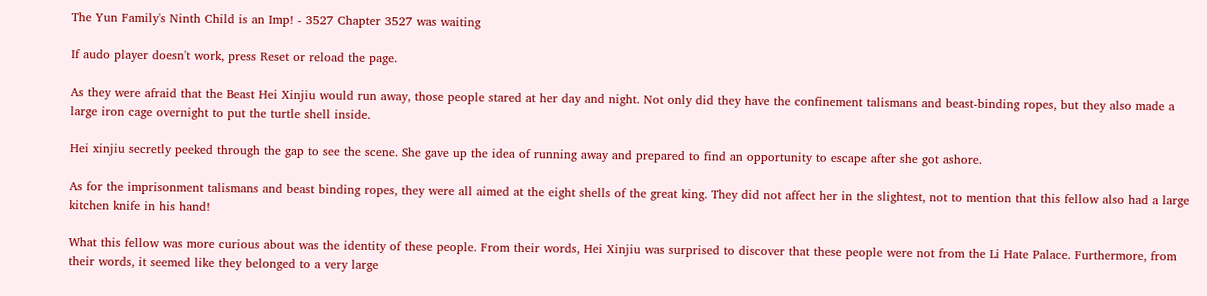The Yun Family's Ninth Child is an Imp! - 3527 Chapter 3527 was waiting

If audo player doesn't work, press Reset or reload the page.

As they were afraid that the Beast Hei Xinjiu would run away, those people stared at her day and night. Not only did they have the confinement talismans and beast-binding ropes, but they also made a large iron cage overnight to put the turtle shell inside.

Hei xinjiu secretly peeked through the gap to see the scene. She gave up the idea of running away and prepared to find an opportunity to escape after she got ashore.

As for the imprisonment talismans and beast binding ropes, they were all aimed at the eight shells of the great king. They did not affect her in the slightest, not to mention that this fellow also had a large kitchen knife in his hand!

What this fellow was more curious about was the identity of these people. From their words, Hei Xinjiu was surprised to discover that these people were not from the Li Hate Palace. Furthermore, from their words, it seemed like they belonged to a very large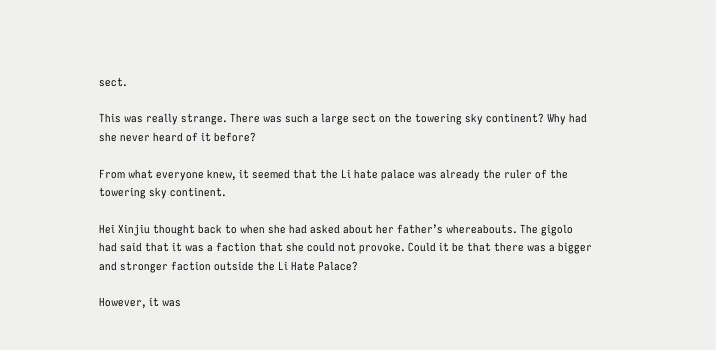sect.

This was really strange. There was such a large sect on the towering sky continent? Why had she never heard of it before?

From what everyone knew, it seemed that the Li hate palace was already the ruler of the towering sky continent.

Hei Xinjiu thought back to when she had asked about her father’s whereabouts. The gigolo had said that it was a faction that she could not provoke. Could it be that there was a bigger and stronger faction outside the Li Hate Palace?

However, it was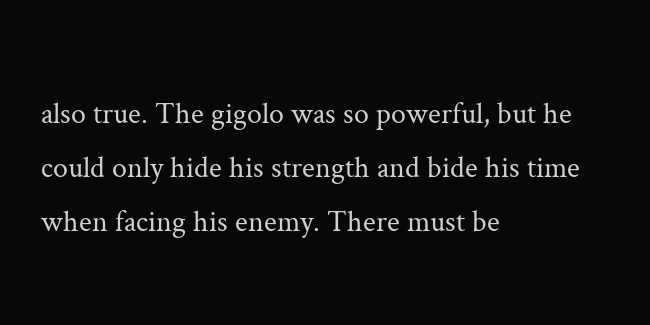also true. The gigolo was so powerful, but he could only hide his strength and bide his time when facing his enemy. There must be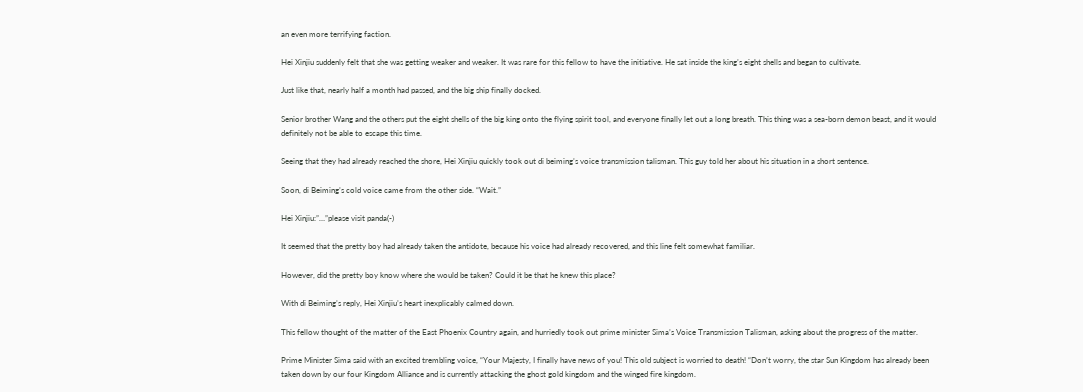an even more terrifying faction.

Hei Xinjiu suddenly felt that she was getting weaker and weaker. It was rare for this fellow to have the initiative. He sat inside the king’s eight shells and began to cultivate.

Just like that, nearly half a month had passed, and the big ship finally docked.

Senior brother Wang and the others put the eight shells of the big king onto the flying spirit tool, and everyone finally let out a long breath. This thing was a sea-born demon beast, and it would definitely not be able to escape this time.

Seeing that they had already reached the shore, Hei Xinjiu quickly took out di beiming’s voice transmission talisman. This guy told her about his situation in a short sentence.

Soon, di Beiming’s cold voice came from the other side. “Wait.”

Hei Xinjiu:”…”please visit panda(-)

It seemed that the pretty boy had already taken the antidote, because his voice had already recovered, and this line felt somewhat familiar.

However, did the pretty boy know where she would be taken? Could it be that he knew this place?

With di Beiming’s reply, Hei Xinjiu’s heart inexplicably calmed down.

This fellow thought of the matter of the East Phoenix Country again, and hurriedly took out prime minister Sima’s Voice Transmission Talisman, asking about the progress of the matter.

Prime Minister Sima said with an excited trembling voice, “Your Majesty, I finally have news of you! This old subject is worried to death! “Don’t worry, the star Sun Kingdom has already been taken down by our four Kingdom Alliance and is currently attacking the ghost gold kingdom and the winged fire kingdom.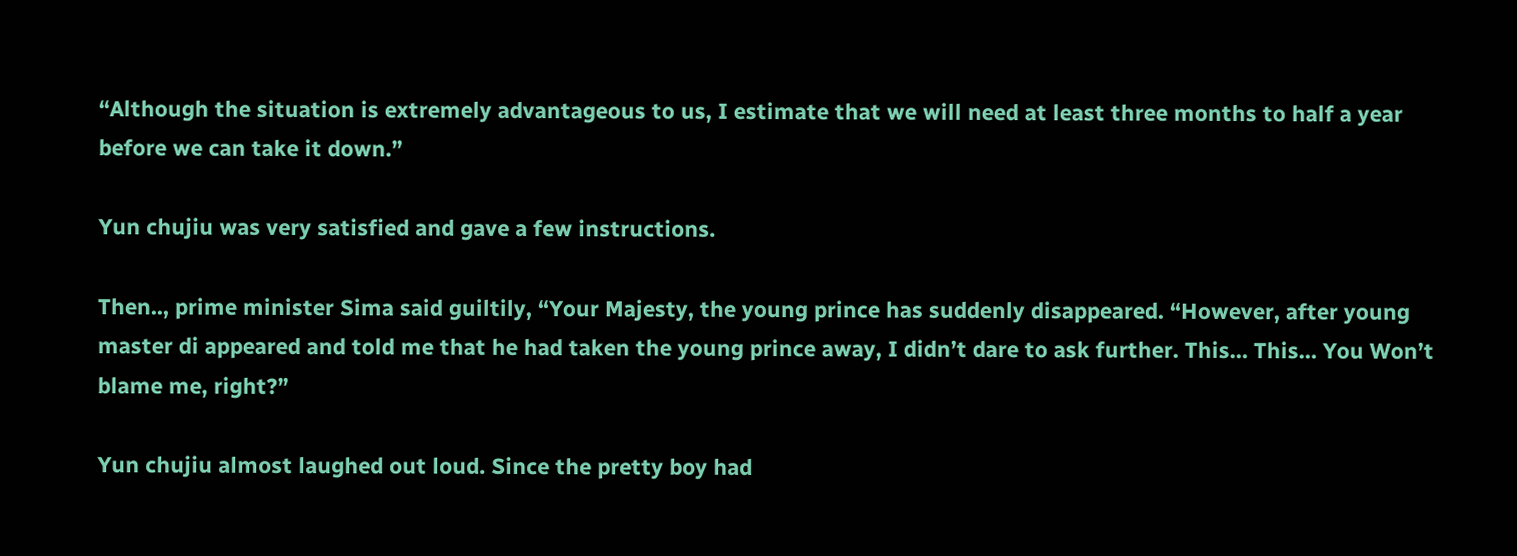“Although the situation is extremely advantageous to us, I estimate that we will need at least three months to half a year before we can take it down.”

Yun chujiu was very satisfied and gave a few instructions.

Then.., prime minister Sima said guiltily, “Your Majesty, the young prince has suddenly disappeared. “However, after young master di appeared and told me that he had taken the young prince away, I didn’t dare to ask further. This… This… You Won’t blame me, right?”

Yun chujiu almost laughed out loud. Since the pretty boy had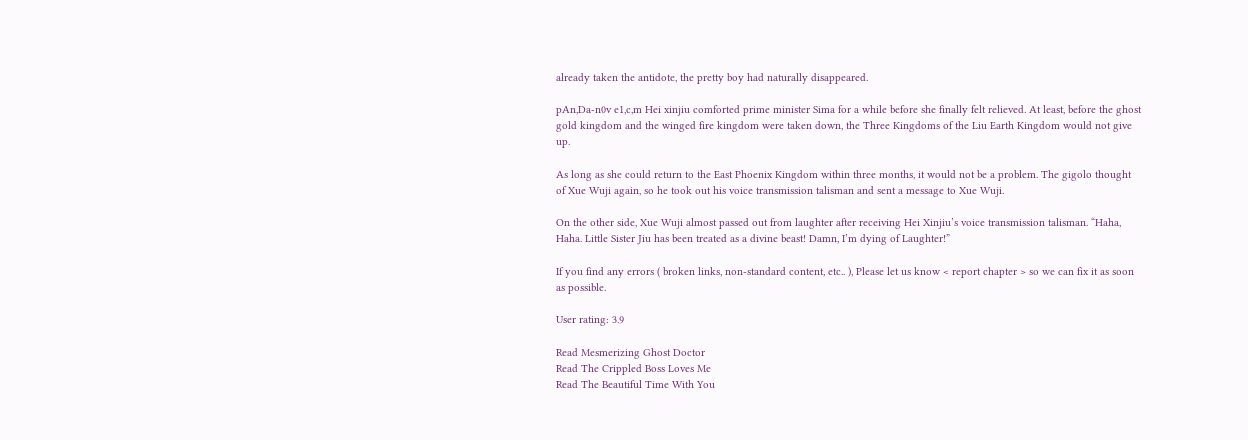already taken the antidote, the pretty boy had naturally disappeared.

pAn,Da-n0v e1,c,m Hei xinjiu comforted prime minister Sima for a while before she finally felt relieved. At least, before the ghost gold kingdom and the winged fire kingdom were taken down, the Three Kingdoms of the Liu Earth Kingdom would not give up.

As long as she could return to the East Phoenix Kingdom within three months, it would not be a problem. The gigolo thought of Xue Wuji again, so he took out his voice transmission talisman and sent a message to Xue Wuji.

On the other side, Xue Wuji almost passed out from laughter after receiving Hei Xinjiu’s voice transmission talisman. “Haha, Haha. Little Sister Jiu has been treated as a divine beast! Damn, I’m dying of Laughter!”

If you find any errors ( broken links, non-standard content, etc.. ), Please let us know < report chapter > so we can fix it as soon as possible.

User rating: 3.9

Read Mesmerizing Ghost Doctor
Read The Crippled Boss Loves Me
Read The Beautiful Time With You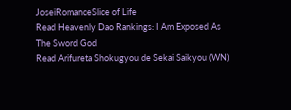JoseiRomanceSlice of Life
Read Heavenly Dao Rankings: I Am Exposed As The Sword God
Read Arifureta Shokugyou de Sekai Saikyou (WN)